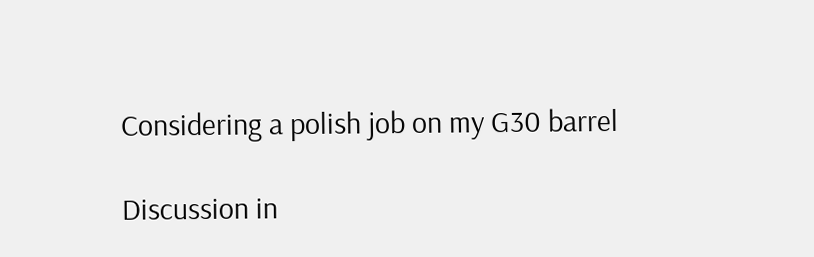Considering a polish job on my G30 barrel

Discussion in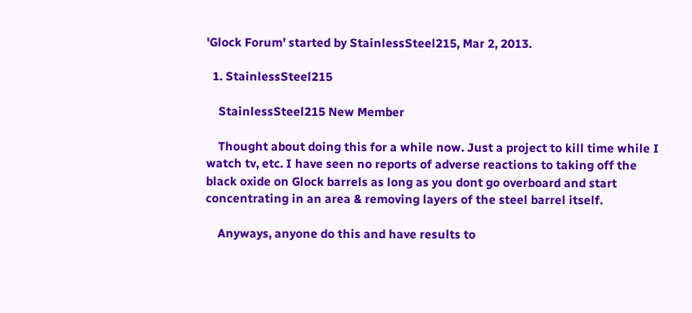'Glock Forum' started by StainlessSteel215, Mar 2, 2013.

  1. StainlessSteel215

    StainlessSteel215 New Member

    Thought about doing this for a while now. Just a project to kill time while I watch tv, etc. I have seen no reports of adverse reactions to taking off the black oxide on Glock barrels as long as you dont go overboard and start concentrating in an area & removing layers of the steel barrel itself.

    Anyways, anyone do this and have results to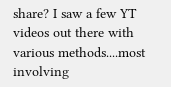share? I saw a few YT videos out there with various methods....most involving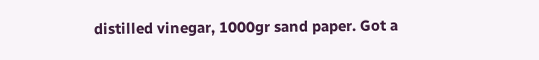distilled vinegar, 1000gr sand paper. Got a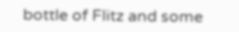bottle of Flitz and some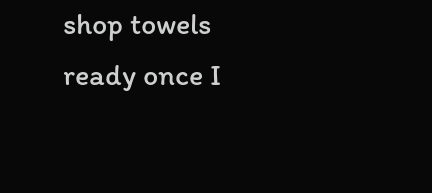shop towels ready once I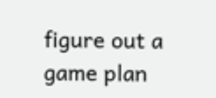figure out a game plan